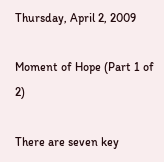Thursday, April 2, 2009

Moment of Hope (Part 1 of 2)

There are seven key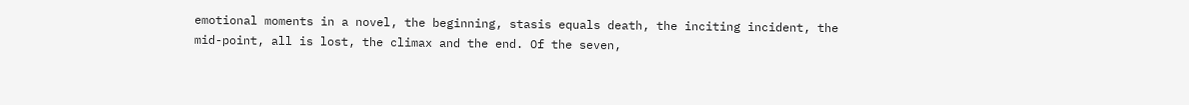emotional moments in a novel, the beginning, stasis equals death, the inciting incident, the mid-point, all is lost, the climax and the end. Of the seven,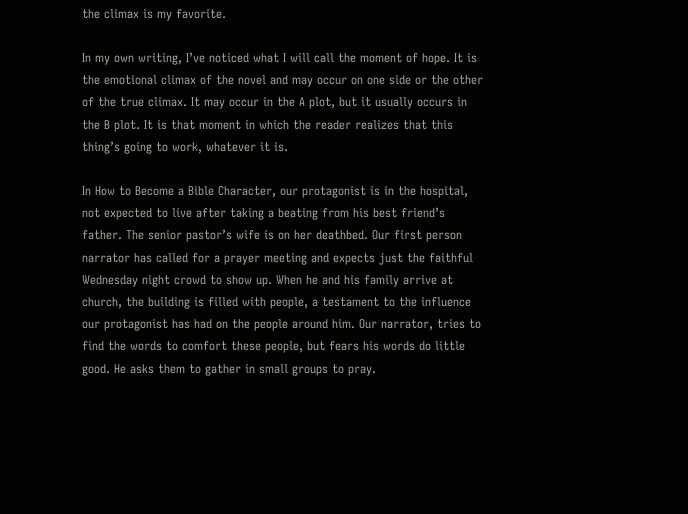the climax is my favorite.

In my own writing, I’ve noticed what I will call the moment of hope. It is the emotional climax of the novel and may occur on one side or the other of the true climax. It may occur in the A plot, but it usually occurs in the B plot. It is that moment in which the reader realizes that this thing’s going to work, whatever it is.

In How to Become a Bible Character, our protagonist is in the hospital, not expected to live after taking a beating from his best friend’s father. The senior pastor’s wife is on her deathbed. Our first person narrator has called for a prayer meeting and expects just the faithful Wednesday night crowd to show up. When he and his family arrive at church, the building is filled with people, a testament to the influence our protagonist has had on the people around him. Our narrator, tries to find the words to comfort these people, but fears his words do little good. He asks them to gather in small groups to pray.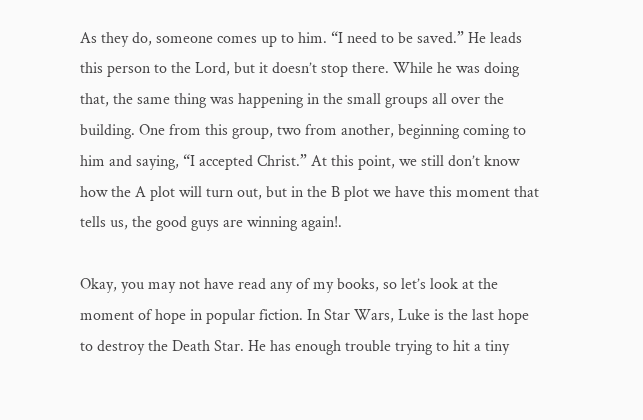As they do, someone comes up to him. “I need to be saved.” He leads this person to the Lord, but it doesn’t stop there. While he was doing that, the same thing was happening in the small groups all over the building. One from this group, two from another, beginning coming to him and saying, “I accepted Christ.” At this point, we still don’t know how the A plot will turn out, but in the B plot we have this moment that tells us, the good guys are winning again!.

Okay, you may not have read any of my books, so let’s look at the moment of hope in popular fiction. In Star Wars, Luke is the last hope to destroy the Death Star. He has enough trouble trying to hit a tiny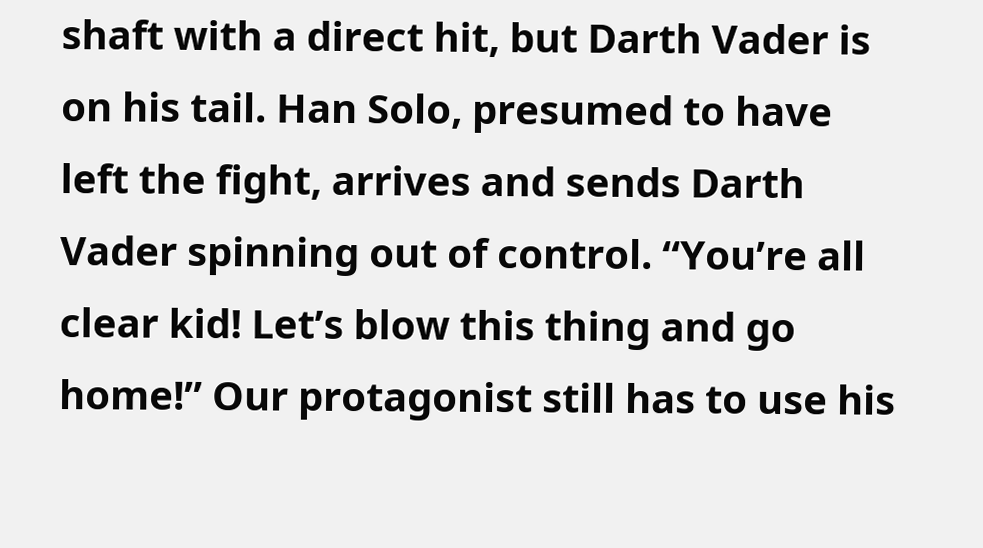shaft with a direct hit, but Darth Vader is on his tail. Han Solo, presumed to have left the fight, arrives and sends Darth Vader spinning out of control. “You’re all clear kid! Let’s blow this thing and go home!” Our protagonist still has to use his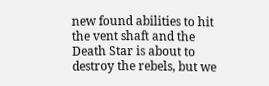new found abilities to hit the vent shaft and the Death Star is about to destroy the rebels, but we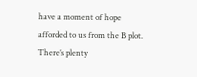have a moment of hope afforded to us from the B plot. There’s plenty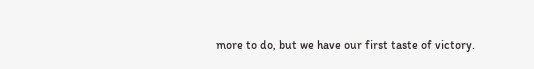more to do, but we have our first taste of victory.